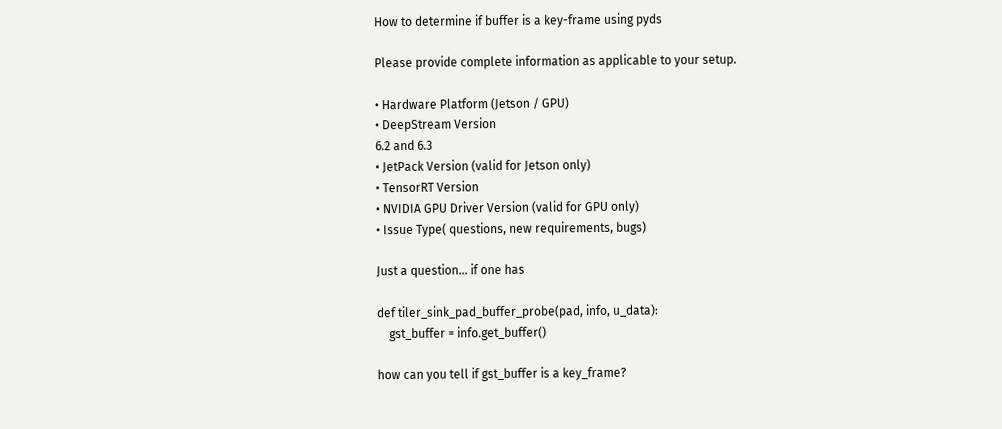How to determine if buffer is a key-frame using pyds

Please provide complete information as applicable to your setup.

• Hardware Platform (Jetson / GPU)
• DeepStream Version
6.2 and 6.3
• JetPack Version (valid for Jetson only)
• TensorRT Version
• NVIDIA GPU Driver Version (valid for GPU only)
• Issue Type( questions, new requirements, bugs)

Just a question… if one has

def tiler_sink_pad_buffer_probe(pad, info, u_data):
    gst_buffer = info.get_buffer()

how can you tell if gst_buffer is a key_frame?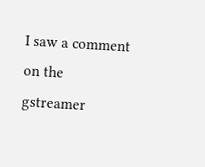I saw a comment on the gstreamer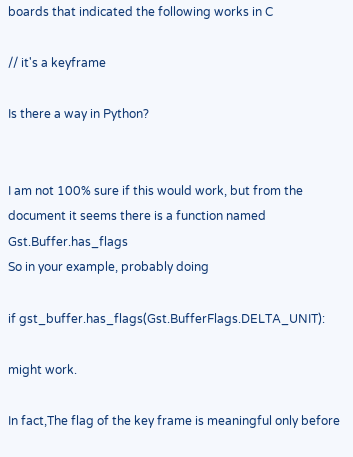boards that indicated the following works in C

// it's a keyframe

Is there a way in Python?


I am not 100% sure if this would work, but from the document it seems there is a function named Gst.Buffer.has_flags
So in your example, probably doing

if gst_buffer.has_flags(Gst.BufferFlags.DELTA_UNIT):

might work.

In fact,The flag of the key frame is meaningful only before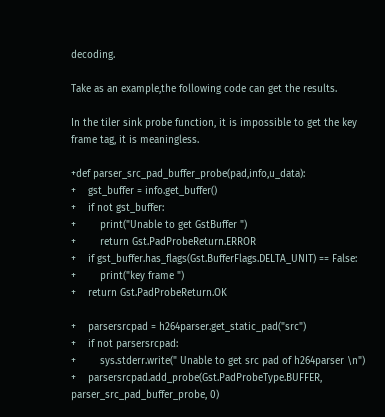decoding.

Take as an example,the following code can get the results.

In the tiler sink probe function, it is impossible to get the key frame tag, it is meaningless.

+def parser_src_pad_buffer_probe(pad,info,u_data):
+    gst_buffer = info.get_buffer()
+    if not gst_buffer:
+        print("Unable to get GstBuffer ")
+        return Gst.PadProbeReturn.ERROR
+    if gst_buffer.has_flags(Gst.BufferFlags.DELTA_UNIT) == False:
+        print("key frame ")
+    return Gst.PadProbeReturn.OK

+    parsersrcpad = h264parser.get_static_pad("src")
+    if not parsersrcpad:
+        sys.stderr.write(" Unable to get src pad of h264parser \n")
+    parsersrcpad.add_probe(Gst.PadProbeType.BUFFER, parser_src_pad_buffer_probe, 0)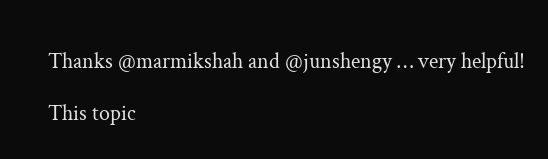Thanks @marmikshah and @junshengy … very helpful!

This topic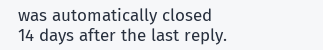was automatically closed 14 days after the last reply.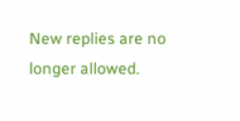New replies are no longer allowed.